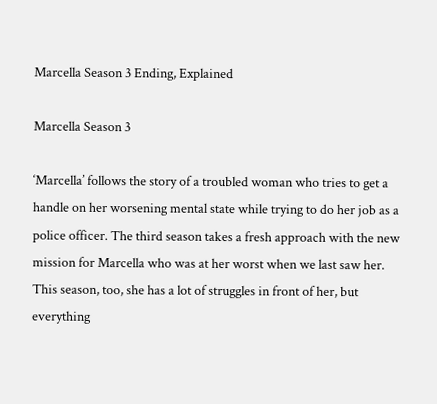Marcella Season 3 Ending, Explained

Marcella Season 3

‘Marcella’ follows the story of a troubled woman who tries to get a handle on her worsening mental state while trying to do her job as a police officer. The third season takes a fresh approach with the new mission for Marcella who was at her worst when we last saw her. This season, too, she has a lot of struggles in front of her, but everything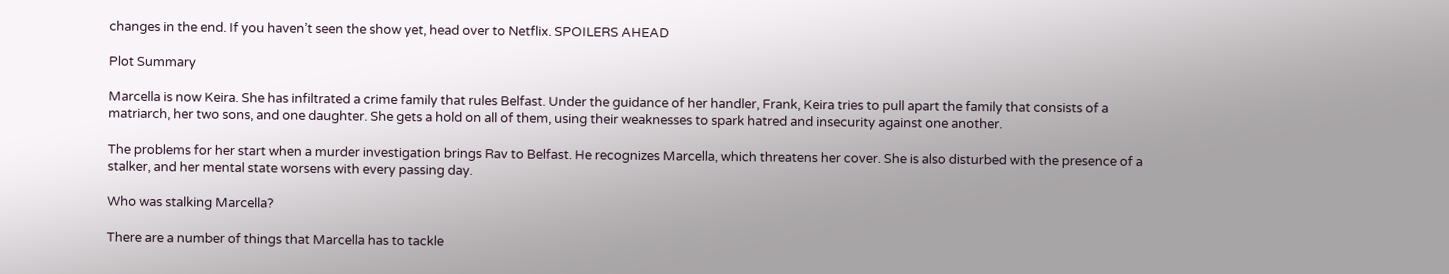changes in the end. If you haven’t seen the show yet, head over to Netflix. SPOILERS AHEAD

Plot Summary

Marcella is now Keira. She has infiltrated a crime family that rules Belfast. Under the guidance of her handler, Frank, Keira tries to pull apart the family that consists of a matriarch, her two sons, and one daughter. She gets a hold on all of them, using their weaknesses to spark hatred and insecurity against one another.

The problems for her start when a murder investigation brings Rav to Belfast. He recognizes Marcella, which threatens her cover. She is also disturbed with the presence of a stalker, and her mental state worsens with every passing day.

Who was stalking Marcella?

There are a number of things that Marcella has to tackle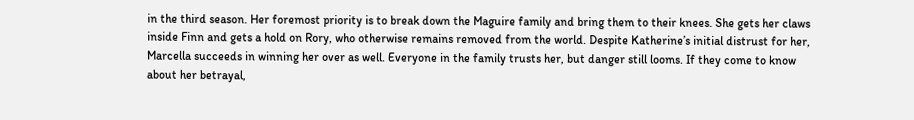in the third season. Her foremost priority is to break down the Maguire family and bring them to their knees. She gets her claws inside Finn and gets a hold on Rory, who otherwise remains removed from the world. Despite Katherine’s initial distrust for her, Marcella succeeds in winning her over as well. Everyone in the family trusts her, but danger still looms. If they come to know about her betrayal,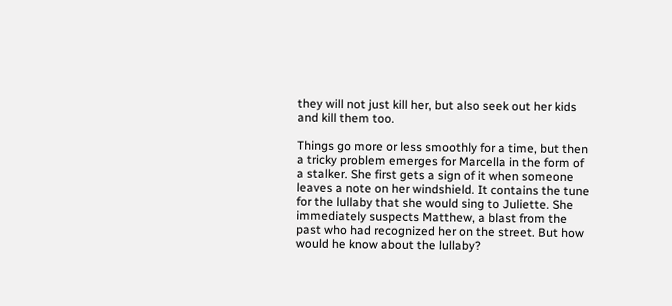they will not just kill her, but also seek out her kids and kill them too.

Things go more or less smoothly for a time, but then a tricky problem emerges for Marcella in the form of a stalker. She first gets a sign of it when someone leaves a note on her windshield. It contains the tune for the lullaby that she would sing to Juliette. She immediately suspects Matthew, a blast from the past who had recognized her on the street. But how would he know about the lullaby?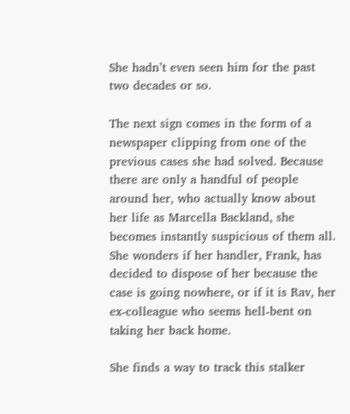She hadn’t even seen him for the past two decades or so.

The next sign comes in the form of a newspaper clipping from one of the previous cases she had solved. Because there are only a handful of people around her, who actually know about her life as Marcella Backland, she becomes instantly suspicious of them all. She wonders if her handler, Frank, has decided to dispose of her because the case is going nowhere, or if it is Rav, her ex-colleague who seems hell-bent on taking her back home.

She finds a way to track this stalker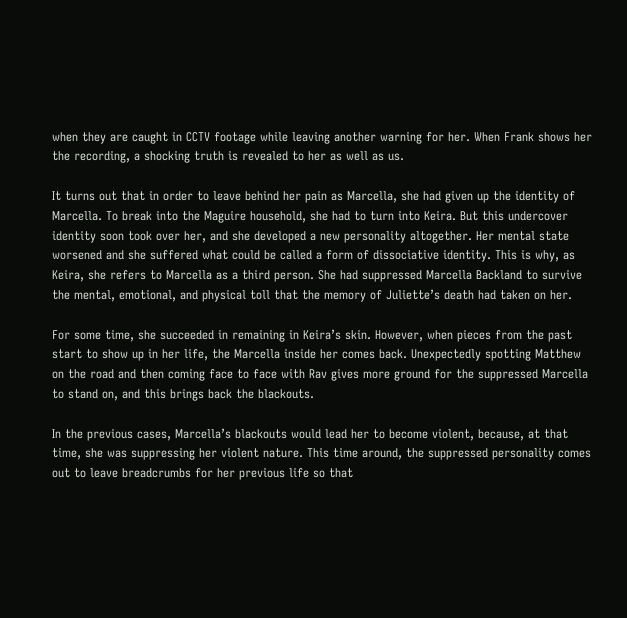when they are caught in CCTV footage while leaving another warning for her. When Frank shows her the recording, a shocking truth is revealed to her as well as us.

It turns out that in order to leave behind her pain as Marcella, she had given up the identity of Marcella. To break into the Maguire household, she had to turn into Keira. But this undercover identity soon took over her, and she developed a new personality altogether. Her mental state worsened and she suffered what could be called a form of dissociative identity. This is why, as Keira, she refers to Marcella as a third person. She had suppressed Marcella Backland to survive the mental, emotional, and physical toll that the memory of Juliette’s death had taken on her.

For some time, she succeeded in remaining in Keira’s skin. However, when pieces from the past start to show up in her life, the Marcella inside her comes back. Unexpectedly spotting Matthew on the road and then coming face to face with Rav gives more ground for the suppressed Marcella to stand on, and this brings back the blackouts.

In the previous cases, Marcella’s blackouts would lead her to become violent, because, at that time, she was suppressing her violent nature. This time around, the suppressed personality comes out to leave breadcrumbs for her previous life so that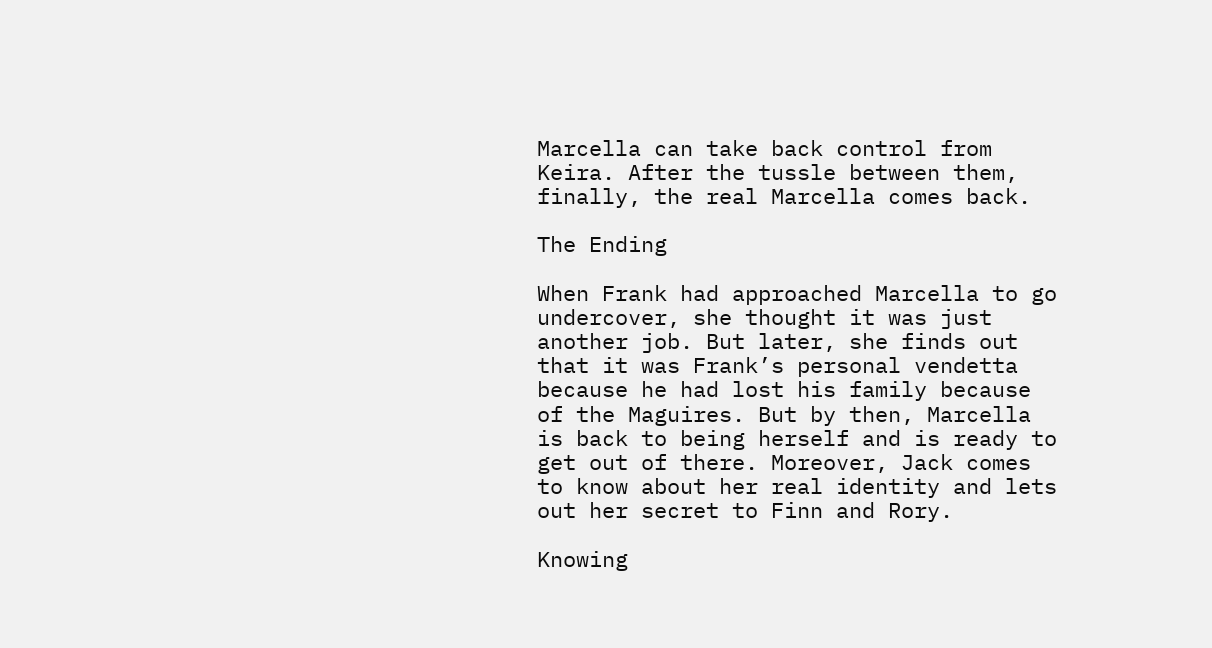Marcella can take back control from Keira. After the tussle between them, finally, the real Marcella comes back.

The Ending

When Frank had approached Marcella to go undercover, she thought it was just another job. But later, she finds out that it was Frank’s personal vendetta because he had lost his family because of the Maguires. But by then, Marcella is back to being herself and is ready to get out of there. Moreover, Jack comes to know about her real identity and lets out her secret to Finn and Rory.

Knowing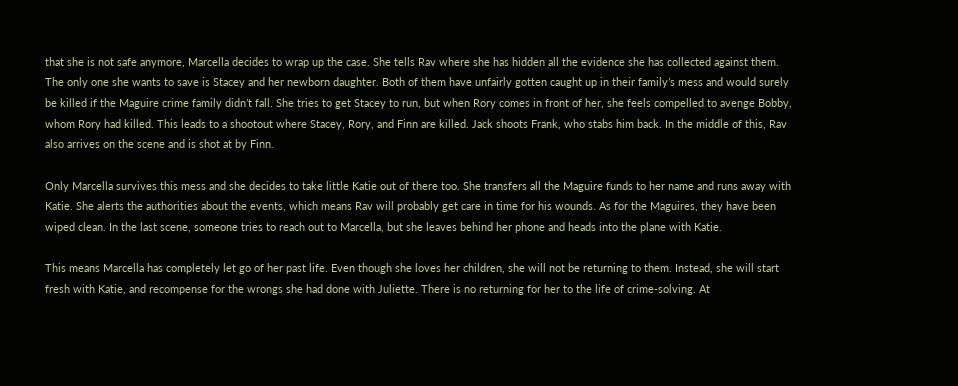that she is not safe anymore, Marcella decides to wrap up the case. She tells Rav where she has hidden all the evidence she has collected against them. The only one she wants to save is Stacey and her newborn daughter. Both of them have unfairly gotten caught up in their family’s mess and would surely be killed if the Maguire crime family didn’t fall. She tries to get Stacey to run, but when Rory comes in front of her, she feels compelled to avenge Bobby, whom Rory had killed. This leads to a shootout where Stacey, Rory, and Finn are killed. Jack shoots Frank, who stabs him back. In the middle of this, Rav also arrives on the scene and is shot at by Finn.

Only Marcella survives this mess and she decides to take little Katie out of there too. She transfers all the Maguire funds to her name and runs away with Katie. She alerts the authorities about the events, which means Rav will probably get care in time for his wounds. As for the Maguires, they have been wiped clean. In the last scene, someone tries to reach out to Marcella, but she leaves behind her phone and heads into the plane with Katie.

This means Marcella has completely let go of her past life. Even though she loves her children, she will not be returning to them. Instead, she will start fresh with Katie, and recompense for the wrongs she had done with Juliette. There is no returning for her to the life of crime-solving. At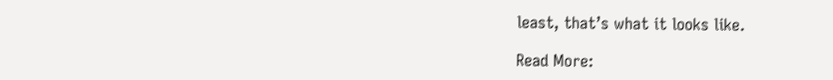least, that’s what it looks like.

Read More: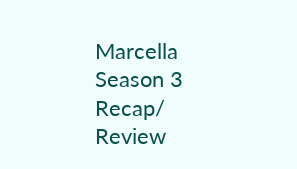Marcella Season 3 Recap/ Review